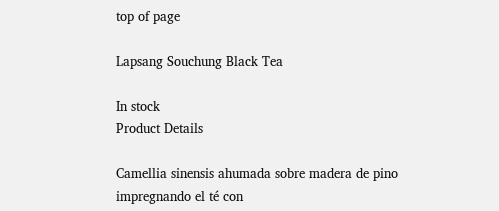top of page

Lapsang Souchung Black Tea

In stock
Product Details

Camellia sinensis ahumada sobre madera de pino impregnando el té con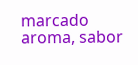marcado aroma, sabor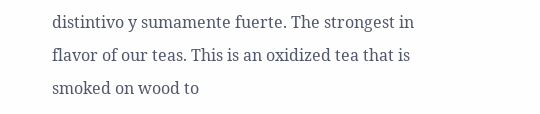distintivo y sumamente fuerte. The strongest in flavor of our teas. This is an oxidized tea that is smoked on wood to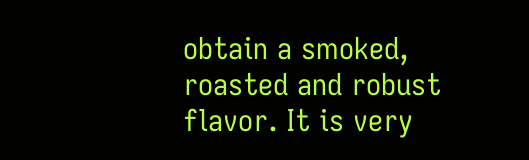obtain a smoked, roasted and robust flavor. It is very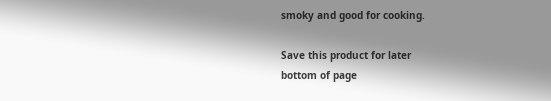smoky and good for cooking.

Save this product for later
bottom of page